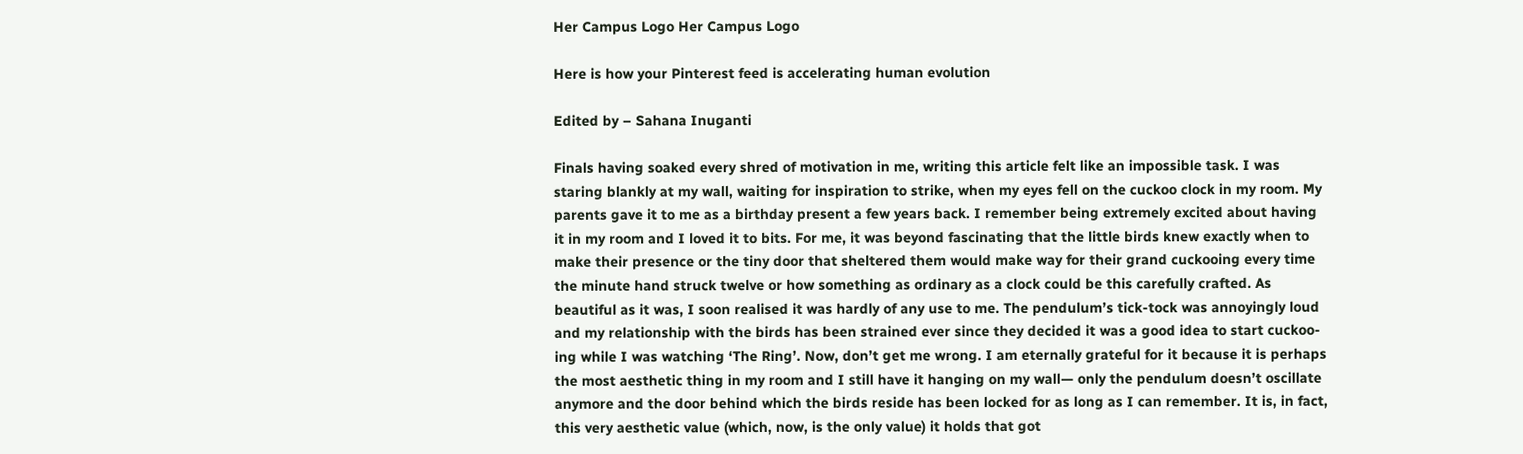Her Campus Logo Her Campus Logo

Here is how your Pinterest feed is accelerating human evolution

Edited by – Sahana Inuganti

Finals having soaked every shred of motivation in me, writing this article felt like an impossible task. I was staring blankly at my wall, waiting for inspiration to strike, when my eyes fell on the cuckoo clock in my room. My parents gave it to me as a birthday present a few years back. I remember being extremely excited about having it in my room and I loved it to bits. For me, it was beyond fascinating that the little birds knew exactly when to make their presence or the tiny door that sheltered them would make way for their grand cuckooing every time the minute hand struck twelve or how something as ordinary as a clock could be this carefully crafted. As beautiful as it was, I soon realised it was hardly of any use to me. The pendulum’s tick-tock was annoyingly loud and my relationship with the birds has been strained ever since they decided it was a good idea to start cuckoo-ing while I was watching ‘The Ring’. Now, don’t get me wrong. I am eternally grateful for it because it is perhaps the most aesthetic thing in my room and I still have it hanging on my wall— only the pendulum doesn’t oscillate anymore and the door behind which the birds reside has been locked for as long as I can remember. It is, in fact, this very aesthetic value (which, now, is the only value) it holds that got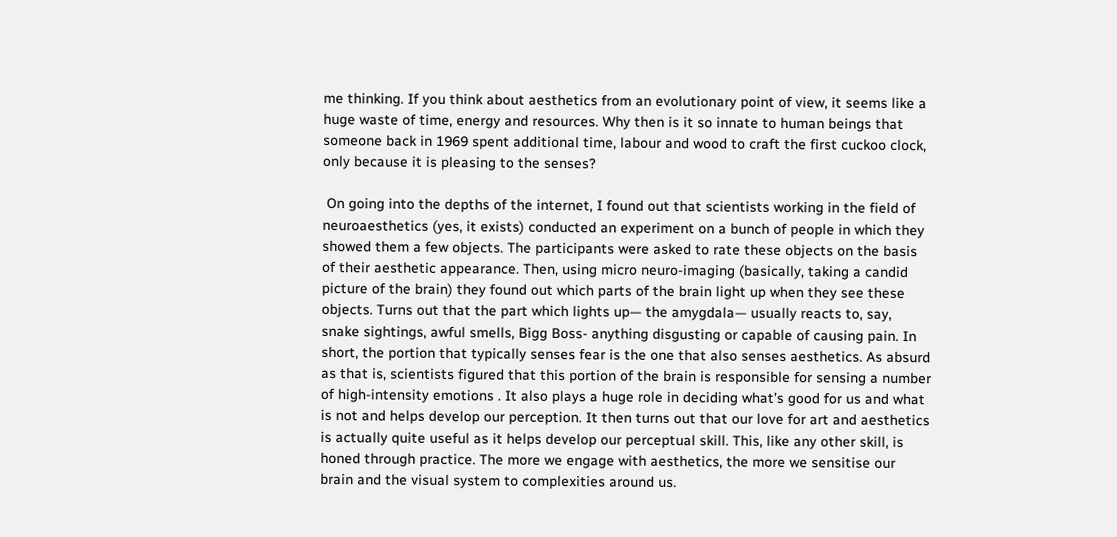me thinking. If you think about aesthetics from an evolutionary point of view, it seems like a huge waste of time, energy and resources. Why then is it so innate to human beings that someone back in 1969 spent additional time, labour and wood to craft the first cuckoo clock, only because it is pleasing to the senses?

 On going into the depths of the internet, I found out that scientists working in the field of neuroaesthetics (yes, it exists) conducted an experiment on a bunch of people in which they showed them a few objects. The participants were asked to rate these objects on the basis of their aesthetic appearance. Then, using micro neuro-imaging (basically, taking a candid picture of the brain) they found out which parts of the brain light up when they see these objects. Turns out that the part which lights up— the amygdala— usually reacts to, say, snake sightings, awful smells, Bigg Boss- anything disgusting or capable of causing pain. In short, the portion that typically senses fear is the one that also senses aesthetics. As absurd as that is, scientists figured that this portion of the brain is responsible for sensing a number of high-intensity emotions . It also plays a huge role in deciding what’s good for us and what is not and helps develop our perception. It then turns out that our love for art and aesthetics is actually quite useful as it helps develop our perceptual skill. This, like any other skill, is honed through practice. The more we engage with aesthetics, the more we sensitise our brain and the visual system to complexities around us.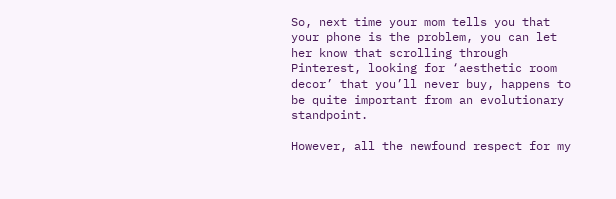So, next time your mom tells you that your phone is the problem, you can let her know that scrolling through Pinterest, looking for ‘aesthetic room decor’ that you’ll never buy, happens to be quite important from an evolutionary standpoint.

However, all the newfound respect for my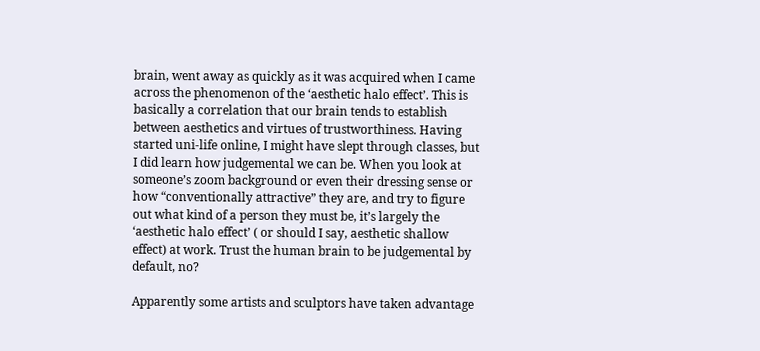brain, went away as quickly as it was acquired when I came across the phenomenon of the ‘aesthetic halo effect’. This is basically a correlation that our brain tends to establish between aesthetics and virtues of trustworthiness. Having started uni-life online, I might have slept through classes, but I did learn how judgemental we can be. When you look at someone’s zoom background or even their dressing sense or how “conventionally attractive” they are, and try to figure out what kind of a person they must be, it’s largely the ‘aesthetic halo effect’ ( or should I say, aesthetic shallow effect) at work. Trust the human brain to be judgemental by default, no?

Apparently some artists and sculptors have taken advantage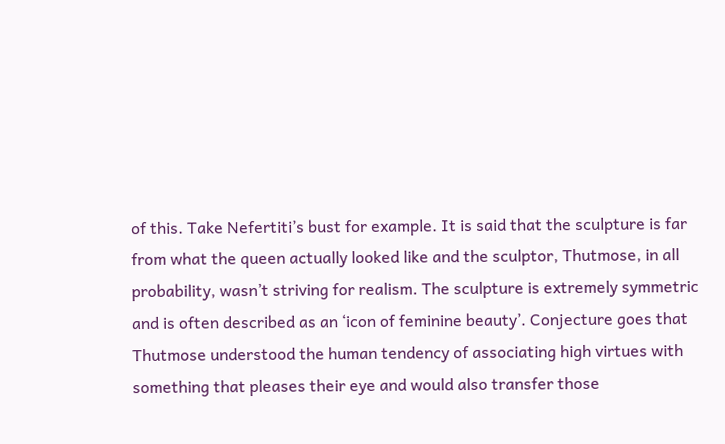of this. Take Nefertiti’s bust for example. It is said that the sculpture is far from what the queen actually looked like and the sculptor, Thutmose, in all probability, wasn’t striving for realism. The sculpture is extremely symmetric and is often described as an ‘icon of feminine beauty’. Conjecture goes that Thutmose understood the human tendency of associating high virtues with something that pleases their eye and would also transfer those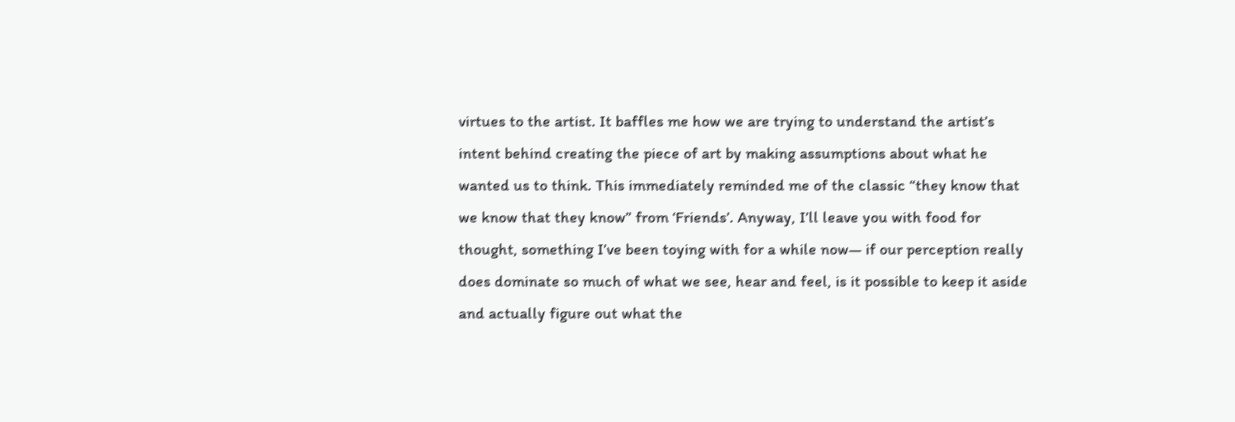virtues to the artist. It baffles me how we are trying to understand the artist’s intent behind creating the piece of art by making assumptions about what he wanted us to think. This immediately reminded me of the classic “they know that we know that they know” from ‘Friends’. Anyway, I’ll leave you with food for thought, something I’ve been toying with for a while now— if our perception really does dominate so much of what we see, hear and feel, is it possible to keep it aside and actually figure out what the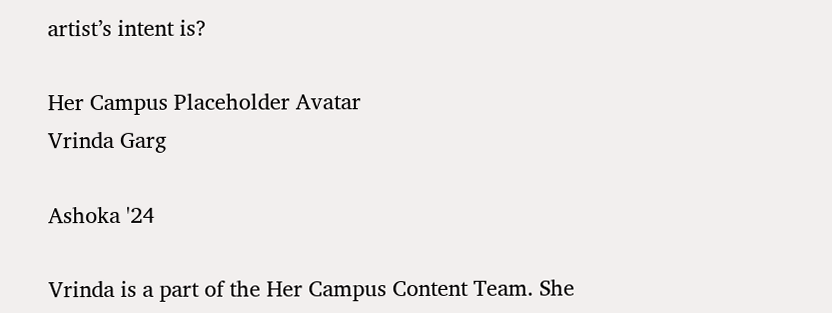artist’s intent is?

Her Campus Placeholder Avatar
Vrinda Garg

Ashoka '24

Vrinda is a part of the Her Campus Content Team. She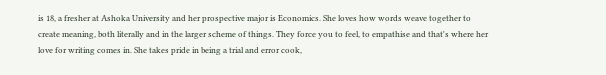is 18, a fresher at Ashoka University and her prospective major is Economics. She loves how words weave together to create meaning, both literally and in the larger scheme of things. They force you to feel, to empathise and that's where her love for writing comes in. She takes pride in being a trial and error cook,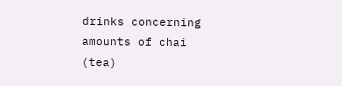drinks concerning amounts of chai (tea)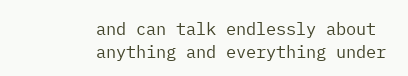and can talk endlessly about anything and everything under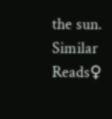the sun.
Similar Reads♀